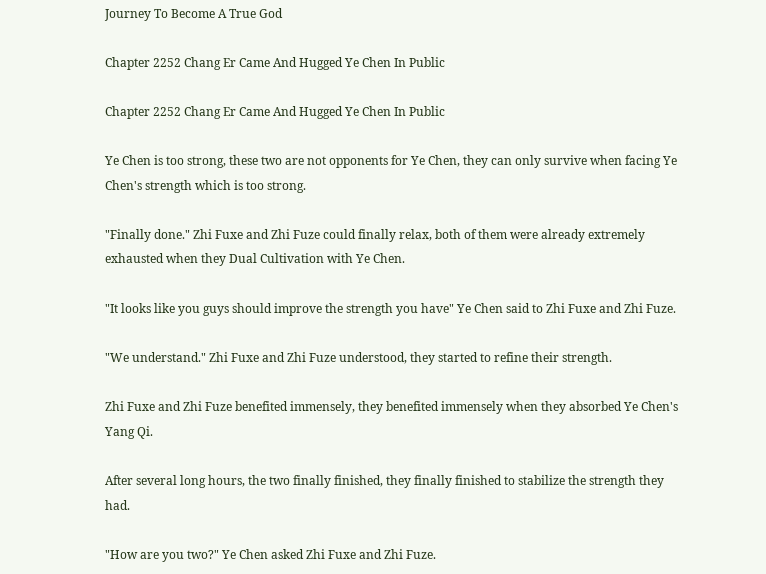Journey To Become A True God

Chapter 2252 Chang Er Came And Hugged Ye Chen In Public

Chapter 2252 Chang Er Came And Hugged Ye Chen In Public

Ye Chen is too strong, these two are not opponents for Ye Chen, they can only survive when facing Ye Chen's strength which is too strong.

"Finally done." Zhi Fuxe and Zhi Fuze could finally relax, both of them were already extremely exhausted when they Dual Cultivation with Ye Chen.

"It looks like you guys should improve the strength you have" Ye Chen said to Zhi Fuxe and Zhi Fuze.

"We understand." Zhi Fuxe and Zhi Fuze understood, they started to refine their strength.

Zhi Fuxe and Zhi Fuze benefited immensely, they benefited immensely when they absorbed Ye Chen's Yang Qi.

After several long hours, the two finally finished, they finally finished to stabilize the strength they had.

"How are you two?" Ye Chen asked Zhi Fuxe and Zhi Fuze.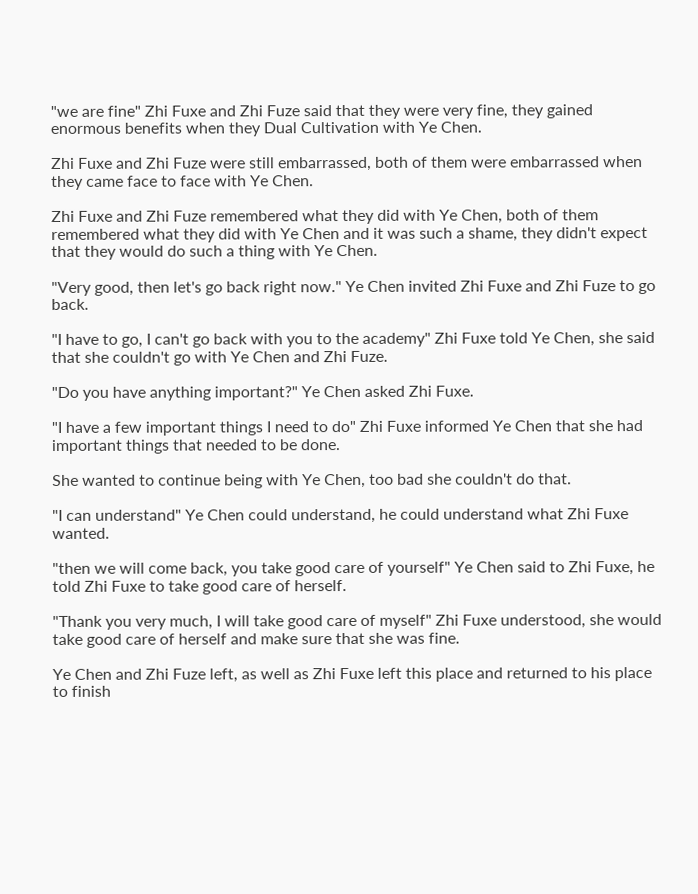"we are fine" Zhi Fuxe and Zhi Fuze said that they were very fine, they gained enormous benefits when they Dual Cultivation with Ye Chen.

Zhi Fuxe and Zhi Fuze were still embarrassed, both of them were embarrassed when they came face to face with Ye Chen.

Zhi Fuxe and Zhi Fuze remembered what they did with Ye Chen, both of them remembered what they did with Ye Chen and it was such a shame, they didn't expect that they would do such a thing with Ye Chen.

"Very good, then let's go back right now." Ye Chen invited Zhi Fuxe and Zhi Fuze to go back.

"I have to go, I can't go back with you to the academy" Zhi Fuxe told Ye Chen, she said that she couldn't go with Ye Chen and Zhi Fuze.

"Do you have anything important?" Ye Chen asked Zhi Fuxe.

"I have a few important things I need to do" Zhi Fuxe informed Ye Chen that she had important things that needed to be done.

She wanted to continue being with Ye Chen, too bad she couldn't do that.

"I can understand" Ye Chen could understand, he could understand what Zhi Fuxe wanted.

"then we will come back, you take good care of yourself" Ye Chen said to Zhi Fuxe, he told Zhi Fuxe to take good care of herself.

"Thank you very much, I will take good care of myself" Zhi Fuxe understood, she would take good care of herself and make sure that she was fine.

Ye Chen and Zhi Fuze left, as well as Zhi Fuxe left this place and returned to his place to finish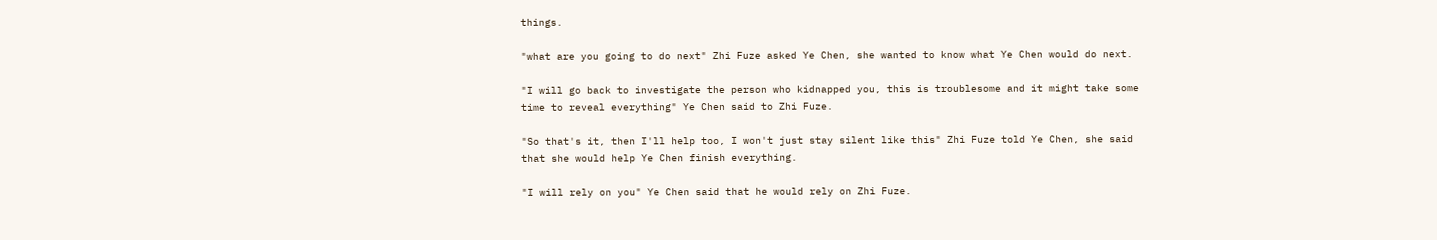things.

"what are you going to do next" Zhi Fuze asked Ye Chen, she wanted to know what Ye Chen would do next.

"I will go back to investigate the person who kidnapped you, this is troublesome and it might take some time to reveal everything" Ye Chen said to Zhi Fuze.

"So that's it, then I'll help too, I won't just stay silent like this" Zhi Fuze told Ye Chen, she said that she would help Ye Chen finish everything.

"I will rely on you" Ye Chen said that he would rely on Zhi Fuze.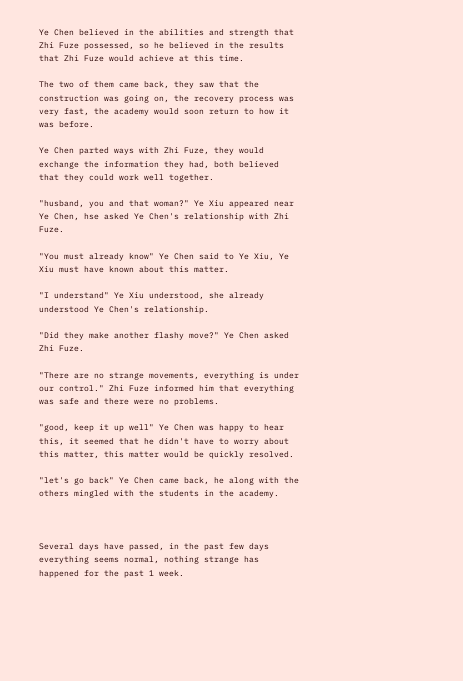Ye Chen believed in the abilities and strength that Zhi Fuze possessed, so he believed in the results that Zhi Fuze would achieve at this time.

The two of them came back, they saw that the construction was going on, the recovery process was very fast, the academy would soon return to how it was before.

Ye Chen parted ways with Zhi Fuze, they would exchange the information they had, both believed that they could work well together.

"husband, you and that woman?" Ye Xiu appeared near Ye Chen, hse asked Ye Chen's relationship with Zhi Fuze.

"You must already know" Ye Chen said to Ye Xiu, Ye Xiu must have known about this matter.

"I understand" Ye Xiu understood, she already understood Ye Chen's relationship.

"Did they make another flashy move?" Ye Chen asked Zhi Fuze.

"There are no strange movements, everything is under our control." Zhi Fuze informed him that everything was safe and there were no problems.

"good, keep it up well" Ye Chen was happy to hear this, it seemed that he didn't have to worry about this matter, this matter would be quickly resolved.

"let's go back" Ye Chen came back, he along with the others mingled with the students in the academy.



Several days have passed, in the past few days everything seems normal, nothing strange has happened for the past 1 week.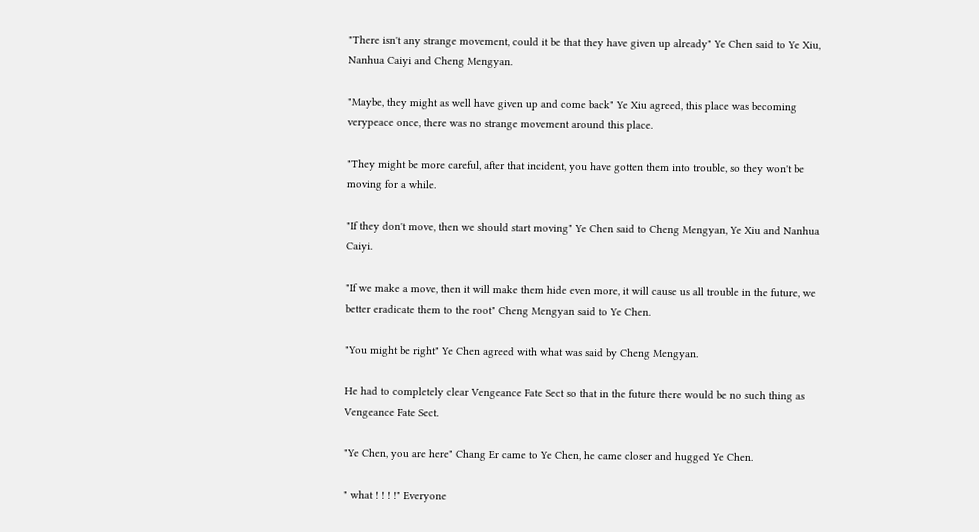"There isn't any strange movement, could it be that they have given up already" Ye Chen said to Ye Xiu, Nanhua Caiyi and Cheng Mengyan.

"Maybe, they might as well have given up and come back" Ye Xiu agreed, this place was becoming verypeace once, there was no strange movement around this place.

"They might be more careful, after that incident, you have gotten them into trouble, so they won't be moving for a while.

"If they don't move, then we should start moving" Ye Chen said to Cheng Mengyan, Ye Xiu and Nanhua Caiyi.

"If we make a move, then it will make them hide even more, it will cause us all trouble in the future, we better eradicate them to the root" Cheng Mengyan said to Ye Chen.

"You might be right" Ye Chen agreed with what was said by Cheng Mengyan.

He had to completely clear Vengeance Fate Sect so that in the future there would be no such thing as Vengeance Fate Sect.

"Ye Chen, you are here" Chang Er came to Ye Chen, he came closer and hugged Ye Chen.

" what ! ! ! !" Everyone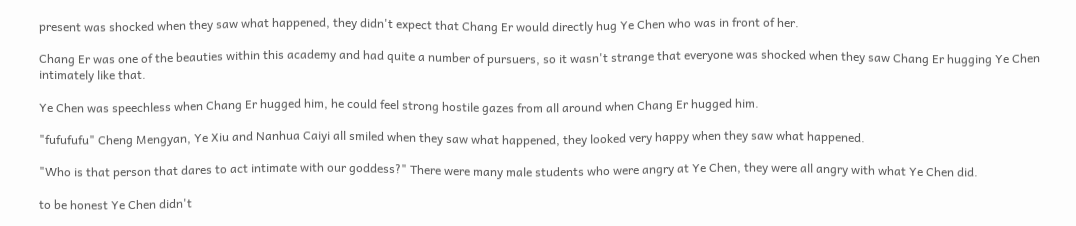present was shocked when they saw what happened, they didn't expect that Chang Er would directly hug Ye Chen who was in front of her.

Chang Er was one of the beauties within this academy and had quite a number of pursuers, so it wasn't strange that everyone was shocked when they saw Chang Er hugging Ye Chen intimately like that.

Ye Chen was speechless when Chang Er hugged him, he could feel strong hostile gazes from all around when Chang Er hugged him.

"fufufufu" Cheng Mengyan, Ye Xiu and Nanhua Caiyi all smiled when they saw what happened, they looked very happy when they saw what happened.

"Who is that person that dares to act intimate with our goddess?" There were many male students who were angry at Ye Chen, they were all angry with what Ye Chen did.

to be honest Ye Chen didn't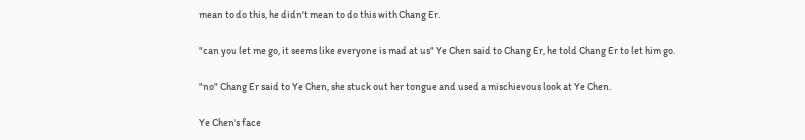mean to do this, he didn't mean to do this with Chang Er.

"can you let me go, it seems like everyone is mad at us" Ye Chen said to Chang Er, he told Chang Er to let him go.

"no" Chang Er said to Ye Chen, she stuck out her tongue and used a mischievous look at Ye Chen.

Ye Chen's face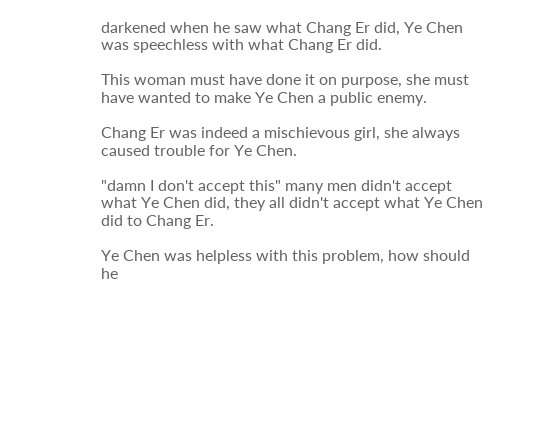darkened when he saw what Chang Er did, Ye Chen was speechless with what Chang Er did.

This woman must have done it on purpose, she must have wanted to make Ye Chen a public enemy.

Chang Er was indeed a mischievous girl, she always caused trouble for Ye Chen.

"damn I don't accept this" many men didn't accept what Ye Chen did, they all didn't accept what Ye Chen did to Chang Er.

Ye Chen was helpless with this problem, how should he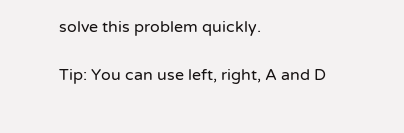solve this problem quickly.

Tip: You can use left, right, A and D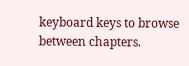keyboard keys to browse between chapters.